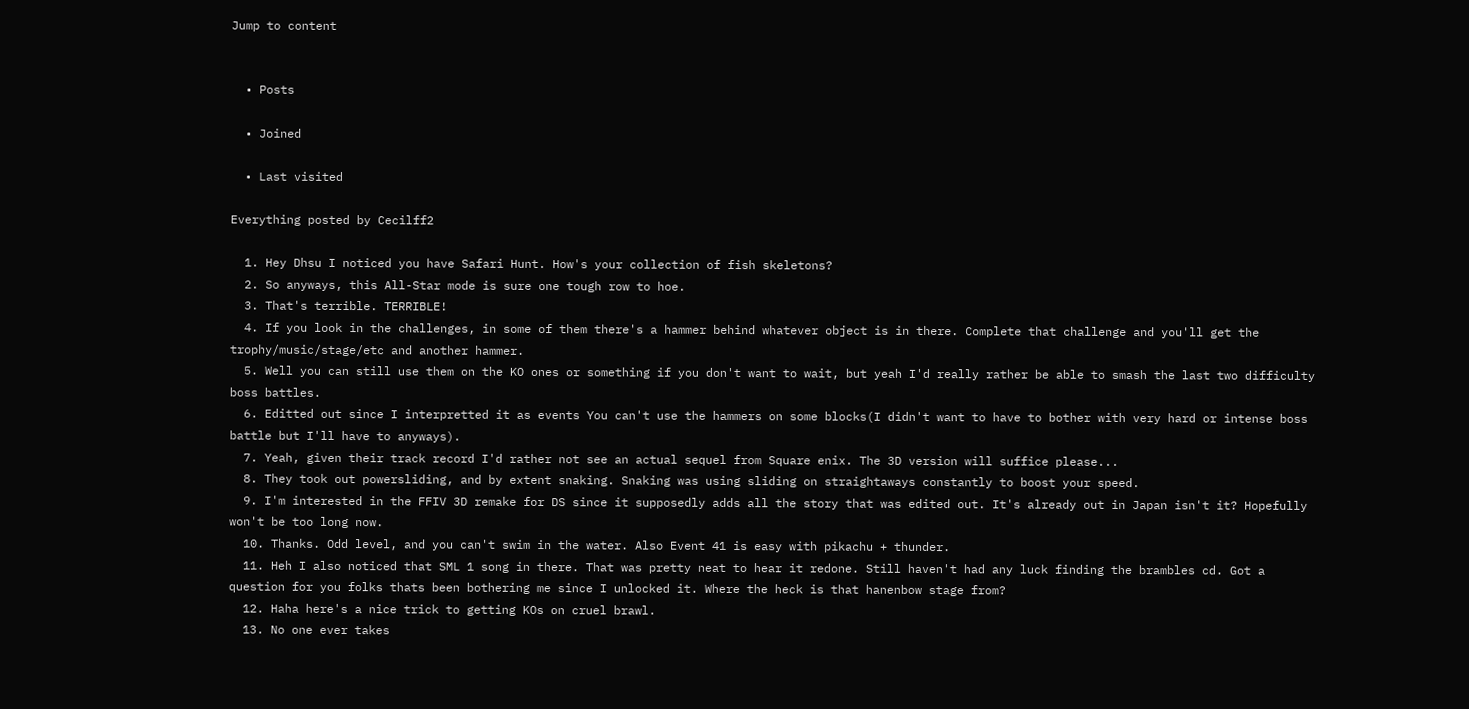Jump to content


  • Posts

  • Joined

  • Last visited

Everything posted by Cecilff2

  1. Hey Dhsu I noticed you have Safari Hunt. How's your collection of fish skeletons?
  2. So anyways, this All-Star mode is sure one tough row to hoe.
  3. That's terrible. TERRIBLE!
  4. If you look in the challenges, in some of them there's a hammer behind whatever object is in there. Complete that challenge and you'll get the trophy/music/stage/etc and another hammer.
  5. Well you can still use them on the KO ones or something if you don't want to wait, but yeah I'd really rather be able to smash the last two difficulty boss battles.
  6. Editted out since I interpretted it as events You can't use the hammers on some blocks(I didn't want to have to bother with very hard or intense boss battle but I'll have to anyways).
  7. Yeah, given their track record I'd rather not see an actual sequel from Square enix. The 3D version will suffice please...
  8. They took out powersliding, and by extent snaking. Snaking was using sliding on straightaways constantly to boost your speed.
  9. I'm interested in the FFIV 3D remake for DS since it supposedly adds all the story that was edited out. It's already out in Japan isn't it? Hopefully won't be too long now.
  10. Thanks. Odd level, and you can't swim in the water. Also Event 41 is easy with pikachu + thunder.
  11. Heh I also noticed that SML 1 song in there. That was pretty neat to hear it redone. Still haven't had any luck finding the brambles cd. Got a question for you folks thats been bothering me since I unlocked it. Where the heck is that hanenbow stage from?
  12. Haha here's a nice trick to getting KOs on cruel brawl.
  13. No one ever takes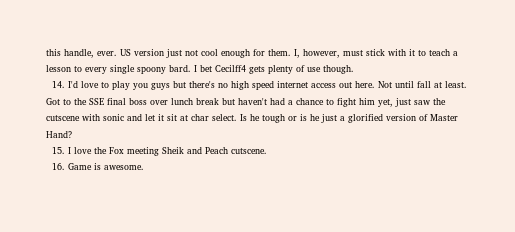this handle, ever. US version just not cool enough for them. I, however, must stick with it to teach a lesson to every single spoony bard. I bet Cecilff4 gets plenty of use though.
  14. I'd love to play you guys but there's no high speed internet access out here. Not until fall at least. Got to the SSE final boss over lunch break but haven't had a chance to fight him yet, just saw the cutscene with sonic and let it sit at char select. Is he tough or is he just a glorified version of Master Hand?
  15. I love the Fox meeting Sheik and Peach cutscene.
  16. Game is awesome.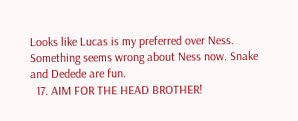Looks like Lucas is my preferred over Ness. Something seems wrong about Ness now. Snake and Dedede are fun.
  17. AIM FOR THE HEAD BROTHER!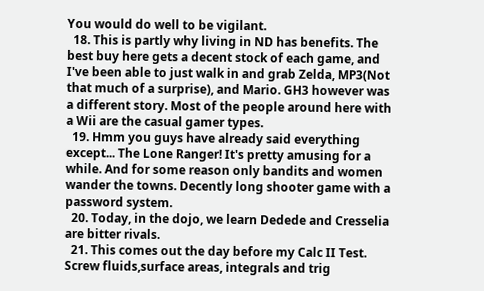You would do well to be vigilant.
  18. This is partly why living in ND has benefits. The best buy here gets a decent stock of each game, and I've been able to just walk in and grab Zelda, MP3(Not that much of a surprise), and Mario. GH3 however was a different story. Most of the people around here with a Wii are the casual gamer types.
  19. Hmm you guys have already said everything except... The Lone Ranger! It's pretty amusing for a while. And for some reason only bandits and women wander the towns. Decently long shooter game with a password system.
  20. Today, in the dojo, we learn Dedede and Cresselia are bitter rivals.
  21. This comes out the day before my Calc II Test. Screw fluids,surface areas, integrals and trig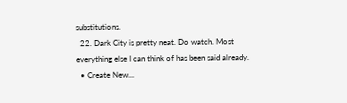substitutions.
  22. Dark City is pretty neat. Do watch. Most everything else I can think of has been said already.
  • Create New...